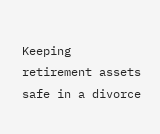Keeping retirement assets safe in a divorce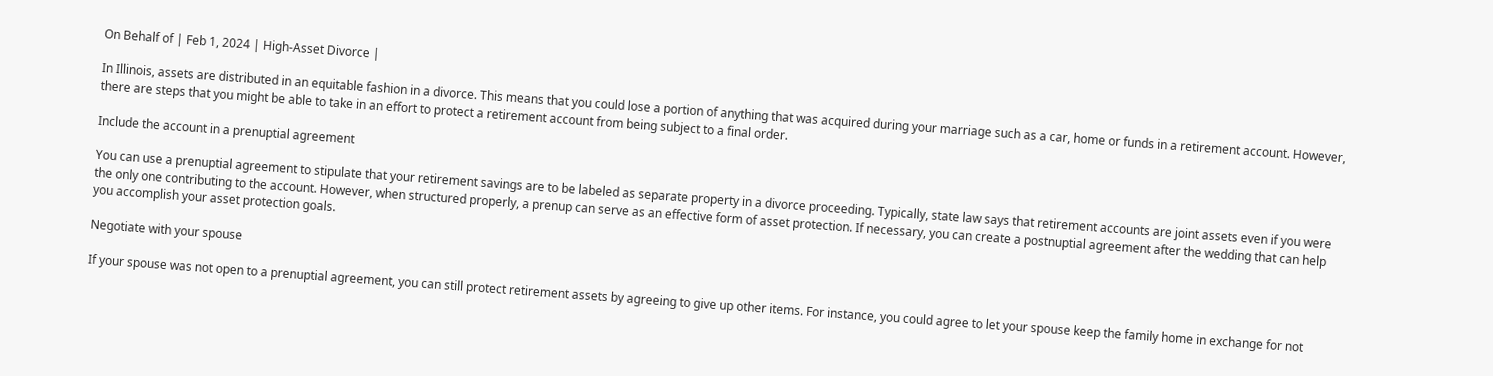On Behalf of | Feb 1, 2024 | High-Asset Divorce |

In Illinois, assets are distributed in an equitable fashion in a divorce. This means that you could lose a portion of anything that was acquired during your marriage such as a car, home or funds in a retirement account. However, there are steps that you might be able to take in an effort to protect a retirement account from being subject to a final order.

Include the account in a prenuptial agreement

You can use a prenuptial agreement to stipulate that your retirement savings are to be labeled as separate property in a divorce proceeding. Typically, state law says that retirement accounts are joint assets even if you were the only one contributing to the account. However, when structured properly, a prenup can serve as an effective form of asset protection. If necessary, you can create a postnuptial agreement after the wedding that can help you accomplish your asset protection goals.

Negotiate with your spouse

If your spouse was not open to a prenuptial agreement, you can still protect retirement assets by agreeing to give up other items. For instance, you could agree to let your spouse keep the family home in exchange for not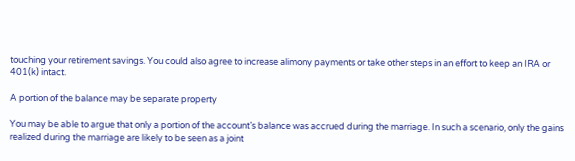touching your retirement savings. You could also agree to increase alimony payments or take other steps in an effort to keep an IRA or 401(k) intact.

A portion of the balance may be separate property

You may be able to argue that only a portion of the account’s balance was accrued during the marriage. In such a scenario, only the gains realized during the marriage are likely to be seen as a joint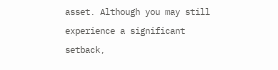asset. Although you may still experience a significant setback,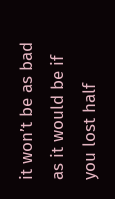it won’t be as bad as it would be if you lost half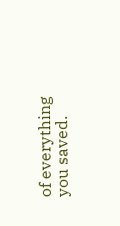of everything you saved.